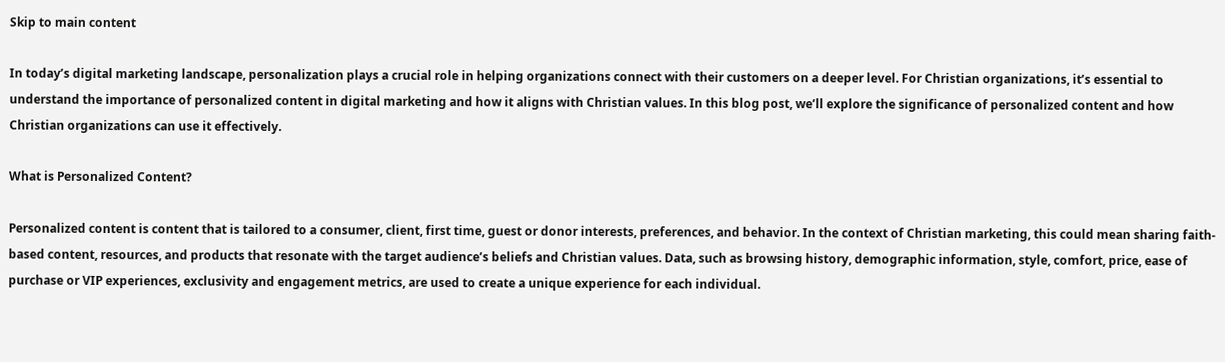Skip to main content

In today’s digital marketing landscape, personalization plays a crucial role in helping organizations connect with their customers on a deeper level. For Christian organizations, it’s essential to understand the importance of personalized content in digital marketing and how it aligns with Christian values. In this blog post, we’ll explore the significance of personalized content and how Christian organizations can use it effectively.

What is Personalized Content?

Personalized content is content that is tailored to a consumer, client, first time, guest or donor interests, preferences, and behavior. In the context of Christian marketing, this could mean sharing faith-based content, resources, and products that resonate with the target audience’s beliefs and Christian values. Data, such as browsing history, demographic information, style, comfort, price, ease of purchase or VIP experiences, exclusivity and engagement metrics, are used to create a unique experience for each individual.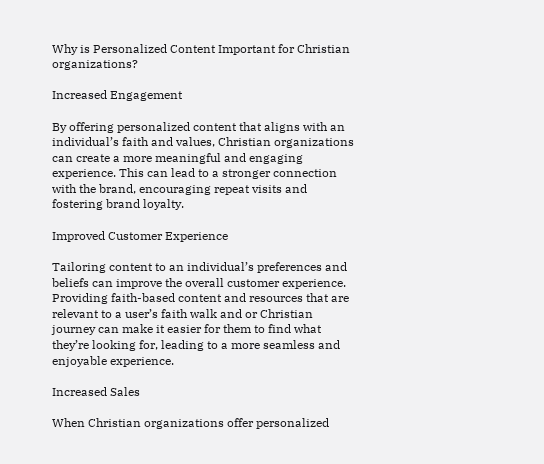Why is Personalized Content Important for Christian organizations?

Increased Engagement

By offering personalized content that aligns with an individual’s faith and values, Christian organizations can create a more meaningful and engaging experience. This can lead to a stronger connection with the brand, encouraging repeat visits and fostering brand loyalty.

Improved Customer Experience

Tailoring content to an individual’s preferences and beliefs can improve the overall customer experience. Providing faith-based content and resources that are relevant to a user’s faith walk and or Christian journey can make it easier for them to find what they’re looking for, leading to a more seamless and enjoyable experience.

Increased Sales

When Christian organizations offer personalized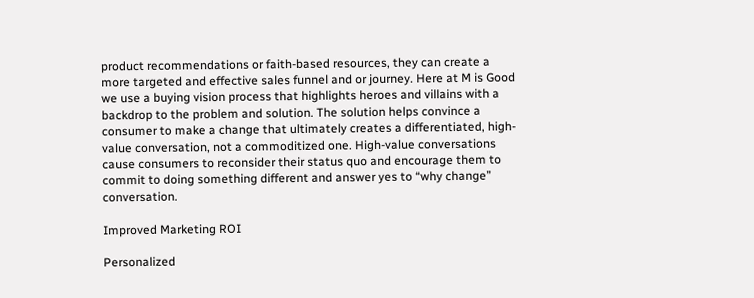product recommendations or faith-based resources, they can create a more targeted and effective sales funnel and or journey. Here at M is Good we use a buying vision process that highlights heroes and villains with a backdrop to the problem and solution. The solution helps convince a consumer to make a change that ultimately creates a differentiated, high-value conversation, not a commoditized one. High-value conversations cause consumers to reconsider their status quo and encourage them to commit to doing something different and answer yes to “why change” conversation.

Improved Marketing ROI

Personalized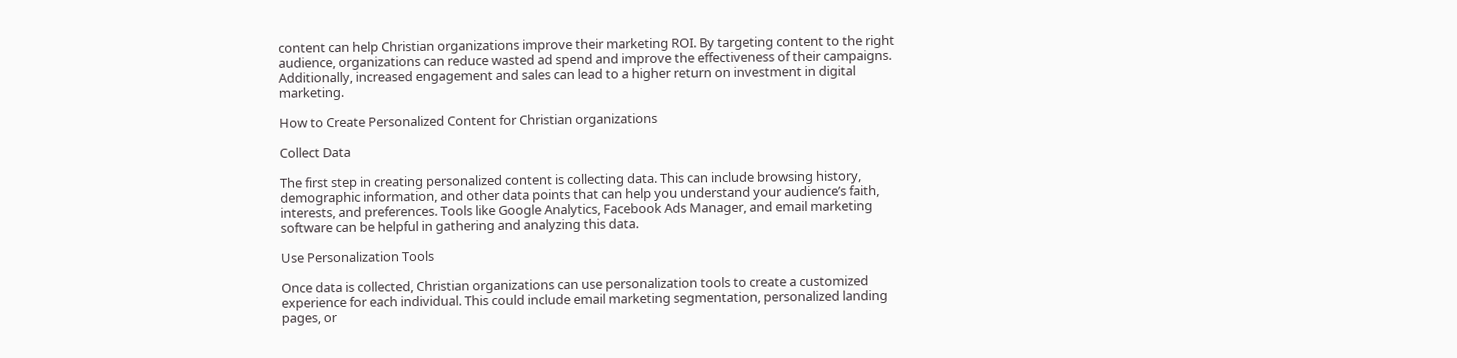content can help Christian organizations improve their marketing ROI. By targeting content to the right audience, organizations can reduce wasted ad spend and improve the effectiveness of their campaigns. Additionally, increased engagement and sales can lead to a higher return on investment in digital marketing.

How to Create Personalized Content for Christian organizations

Collect Data

The first step in creating personalized content is collecting data. This can include browsing history, demographic information, and other data points that can help you understand your audience’s faith, interests, and preferences. Tools like Google Analytics, Facebook Ads Manager, and email marketing software can be helpful in gathering and analyzing this data.

Use Personalization Tools

Once data is collected, Christian organizations can use personalization tools to create a customized experience for each individual. This could include email marketing segmentation, personalized landing pages, or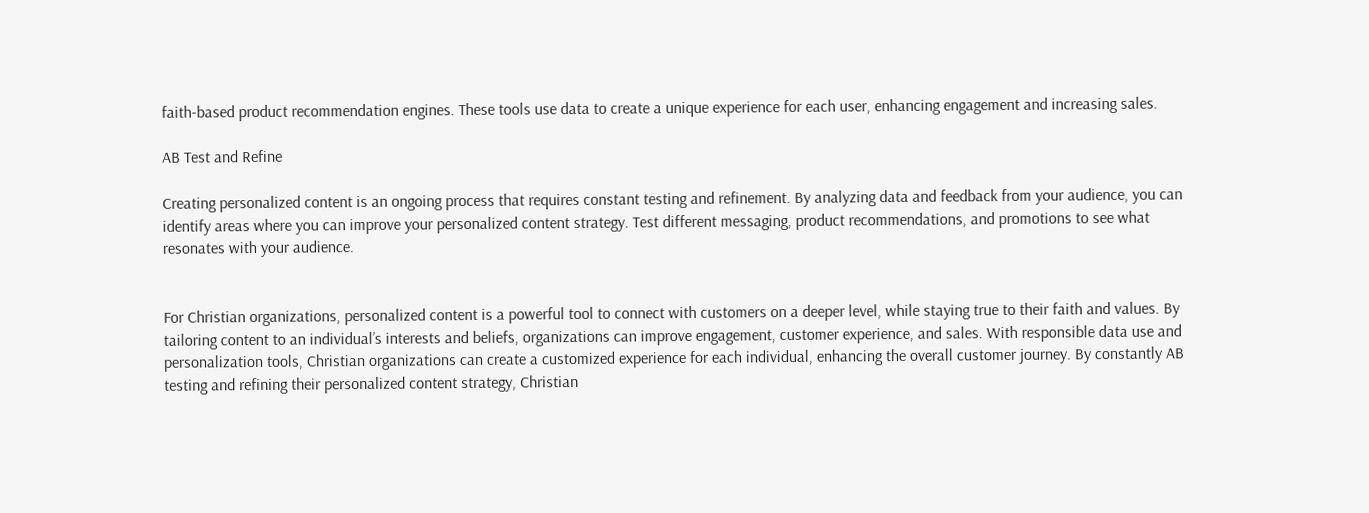faith-based product recommendation engines. These tools use data to create a unique experience for each user, enhancing engagement and increasing sales.

AB Test and Refine

Creating personalized content is an ongoing process that requires constant testing and refinement. By analyzing data and feedback from your audience, you can identify areas where you can improve your personalized content strategy. Test different messaging, product recommendations, and promotions to see what resonates with your audience.


For Christian organizations, personalized content is a powerful tool to connect with customers on a deeper level, while staying true to their faith and values. By tailoring content to an individual’s interests and beliefs, organizations can improve engagement, customer experience, and sales. With responsible data use and personalization tools, Christian organizations can create a customized experience for each individual, enhancing the overall customer journey. By constantly AB testing and refining their personalized content strategy, Christian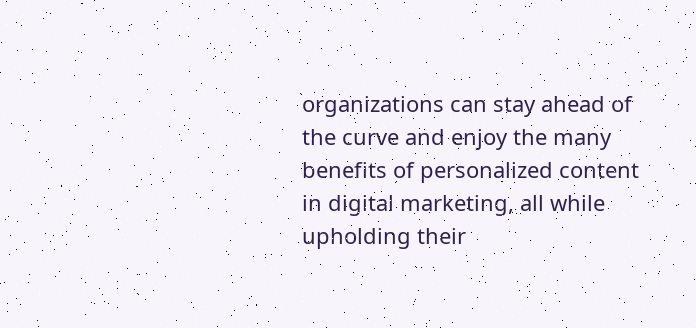organizations can stay ahead of the curve and enjoy the many benefits of personalized content in digital marketing, all while upholding their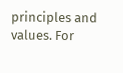principles and values. For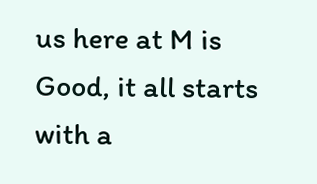us here at M is Good, it all starts with a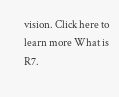vision. Click here to learn more What is R7.